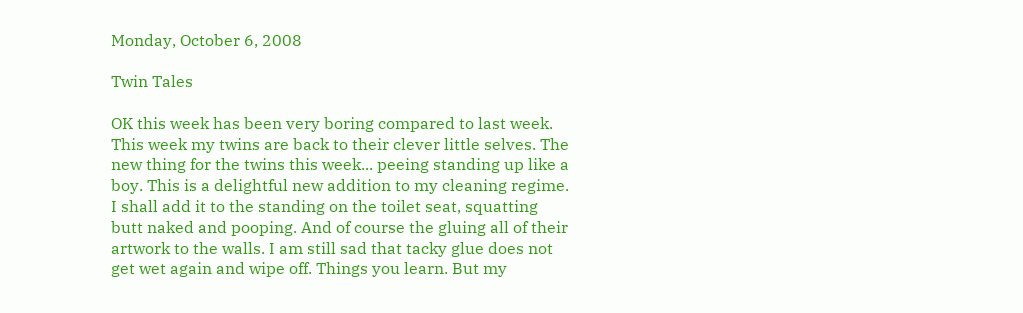Monday, October 6, 2008

Twin Tales

OK this week has been very boring compared to last week. This week my twins are back to their clever little selves. The new thing for the twins this week... peeing standing up like a boy. This is a delightful new addition to my cleaning regime. I shall add it to the standing on the toilet seat, squatting butt naked and pooping. And of course the gluing all of their artwork to the walls. I am still sad that tacky glue does not get wet again and wipe off. Things you learn. But my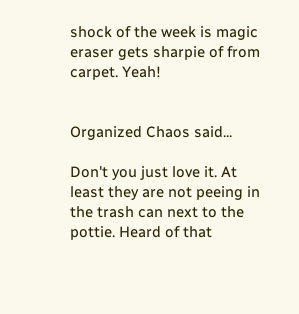shock of the week is magic eraser gets sharpie of from carpet. Yeah!


Organized Chaos said...

Don't you just love it. At least they are not peeing in the trash can next to the pottie. Heard of that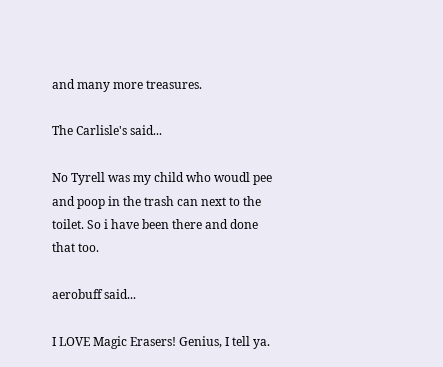and many more treasures.

The Carlisle's said...

No Tyrell was my child who woudl pee and poop in the trash can next to the toilet. So i have been there and done that too.

aerobuff said...

I LOVE Magic Erasers! Genius, I tell ya.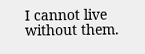I cannot live without them.